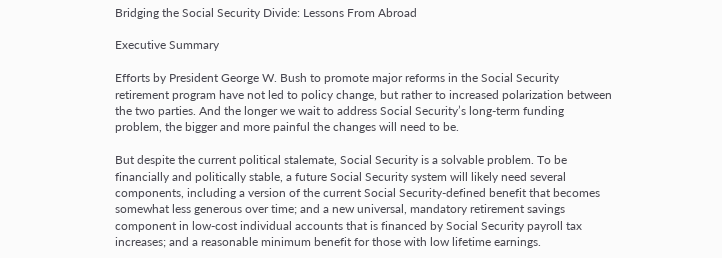Bridging the Social Security Divide: Lessons From Abroad

Executive Summary

Efforts by President George W. Bush to promote major reforms in the Social Security retirement program have not led to policy change, but rather to increased polarization between the two parties. And the longer we wait to address Social Security’s long-term funding problem, the bigger and more painful the changes will need to be.

But despite the current political stalemate, Social Security is a solvable problem. To be financially and politically stable, a future Social Security system will likely need several components, including a version of the current Social Security-defined benefit that becomes somewhat less generous over time; and a new universal, mandatory retirement savings component in low-cost individual accounts that is financed by Social Security payroll tax increases; and a reasonable minimum benefit for those with low lifetime earnings.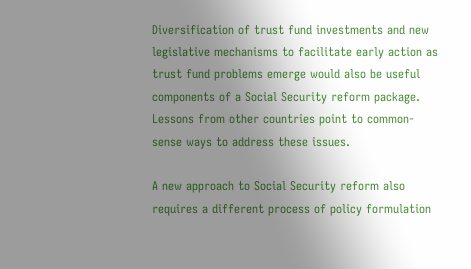Diversification of trust fund investments and new legislative mechanisms to facilitate early action as trust fund problems emerge would also be useful components of a Social Security reform package. Lessons from other countries point to common-sense ways to address these issues.

A new approach to Social Security reform also requires a different process of policy formulation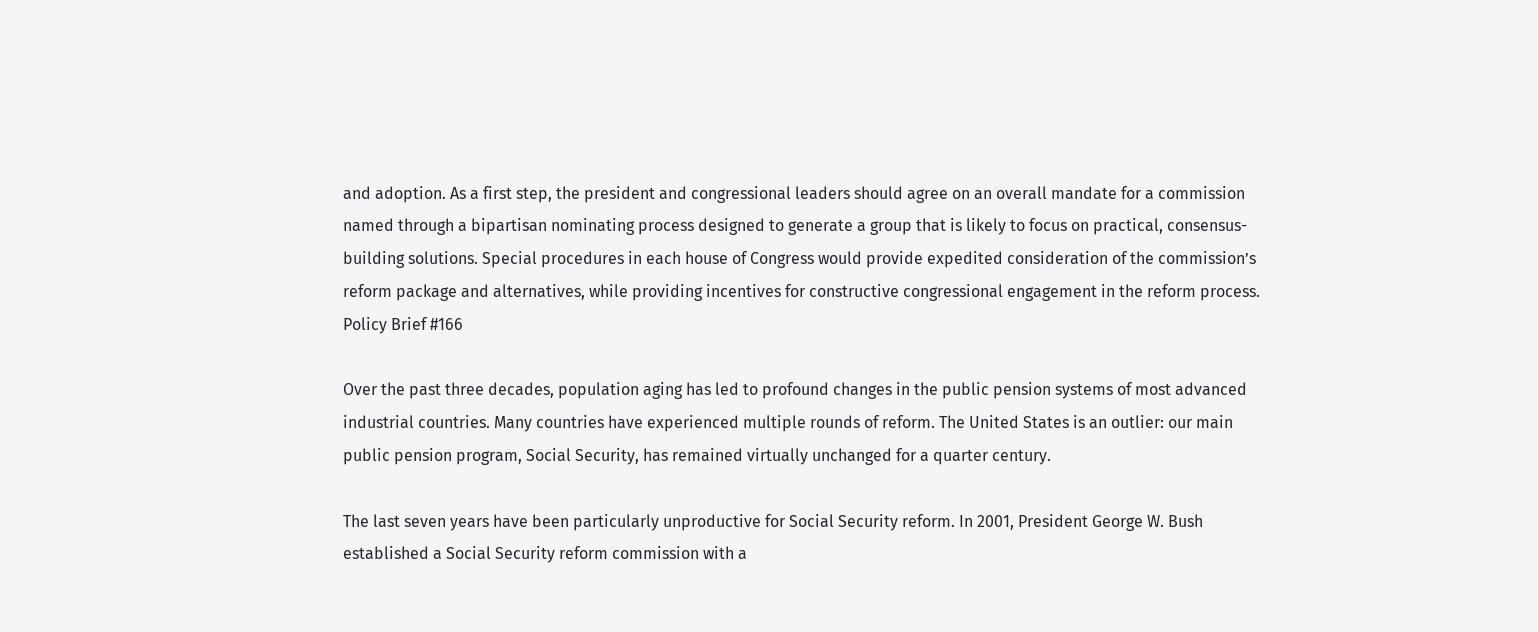and adoption. As a first step, the president and congressional leaders should agree on an overall mandate for a commission named through a bipartisan nominating process designed to generate a group that is likely to focus on practical, consensus-building solutions. Special procedures in each house of Congress would provide expedited consideration of the commission’s reform package and alternatives, while providing incentives for constructive congressional engagement in the reform process.
Policy Brief #166

Over the past three decades, population aging has led to profound changes in the public pension systems of most advanced industrial countries. Many countries have experienced multiple rounds of reform. The United States is an outlier: our main public pension program, Social Security, has remained virtually unchanged for a quarter century.

The last seven years have been particularly unproductive for Social Security reform. In 2001, President George W. Bush established a Social Security reform commission with a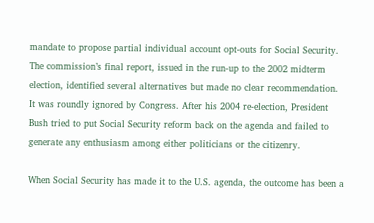mandate to propose partial individual account opt-outs for Social Security. The commission’s final report, issued in the run-up to the 2002 midterm election, identified several alternatives but made no clear recommendation. It was roundly ignored by Congress. After his 2004 re-election, President Bush tried to put Social Security reform back on the agenda and failed to generate any enthusiasm among either politicians or the citizenry.

When Social Security has made it to the U.S. agenda, the outcome has been a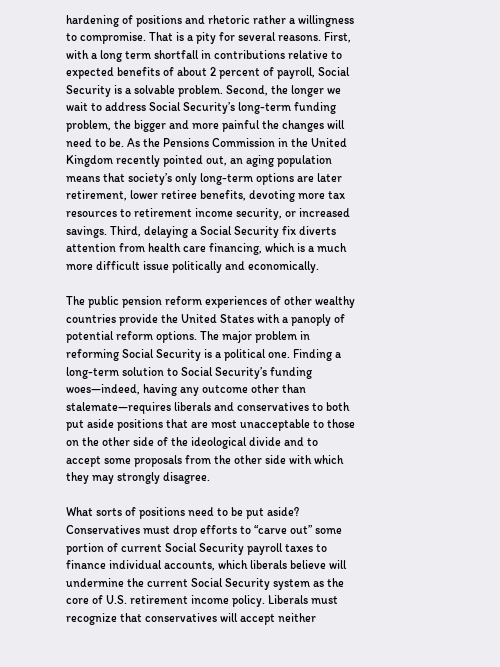hardening of positions and rhetoric rather a willingness to compromise. That is a pity for several reasons. First, with a long term shortfall in contributions relative to expected benefits of about 2 percent of payroll, Social Security is a solvable problem. Second, the longer we wait to address Social Security’s long-term funding problem, the bigger and more painful the changes will need to be. As the Pensions Commission in the United Kingdom recently pointed out, an aging population means that society’s only long-term options are later retirement, lower retiree benefits, devoting more tax resources to retirement income security, or increased savings. Third, delaying a Social Security fix diverts attention from health care financing, which is a much more difficult issue politically and economically.

The public pension reform experiences of other wealthy countries provide the United States with a panoply of potential reform options. The major problem in reforming Social Security is a political one. Finding a long-term solution to Social Security’s funding woes—indeed, having any outcome other than stalemate—requires liberals and conservatives to both put aside positions that are most unacceptable to those on the other side of the ideological divide and to accept some proposals from the other side with which they may strongly disagree.

What sorts of positions need to be put aside? Conservatives must drop efforts to “carve out” some portion of current Social Security payroll taxes to finance individual accounts, which liberals believe will undermine the current Social Security system as the core of U.S. retirement income policy. Liberals must recognize that conservatives will accept neither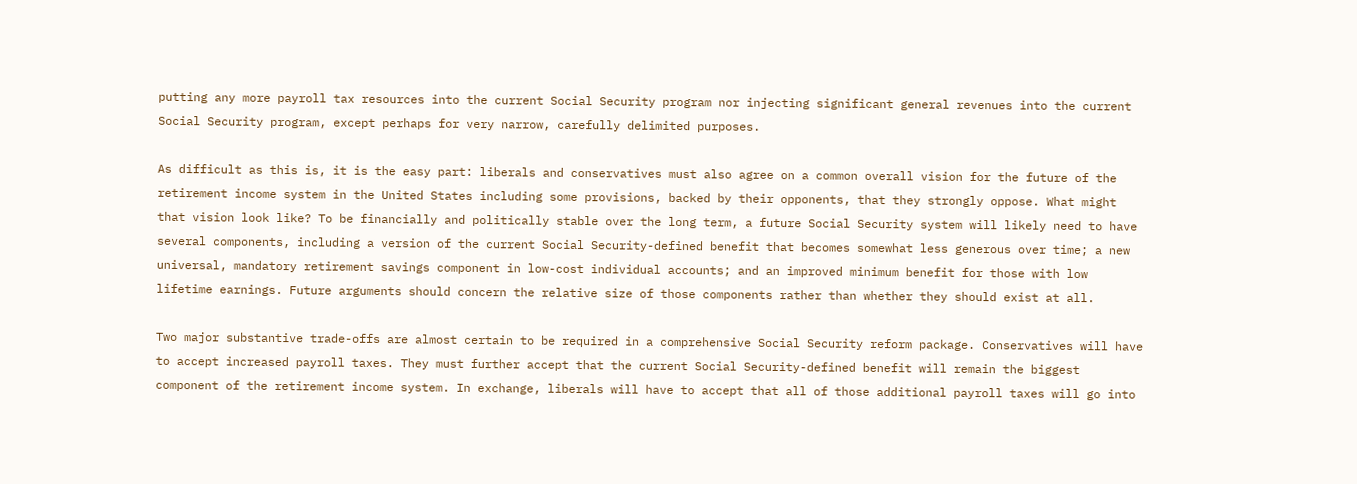putting any more payroll tax resources into the current Social Security program nor injecting significant general revenues into the current Social Security program, except perhaps for very narrow, carefully delimited purposes.

As difficult as this is, it is the easy part: liberals and conservatives must also agree on a common overall vision for the future of the retirement income system in the United States including some provisions, backed by their opponents, that they strongly oppose. What might that vision look like? To be financially and politically stable over the long term, a future Social Security system will likely need to have several components, including a version of the current Social Security-defined benefit that becomes somewhat less generous over time; a new universal, mandatory retirement savings component in low-cost individual accounts; and an improved minimum benefit for those with low lifetime earnings. Future arguments should concern the relative size of those components rather than whether they should exist at all.

Two major substantive trade-offs are almost certain to be required in a comprehensive Social Security reform package. Conservatives will have to accept increased payroll taxes. They must further accept that the current Social Security-defined benefit will remain the biggest component of the retirement income system. In exchange, liberals will have to accept that all of those additional payroll taxes will go into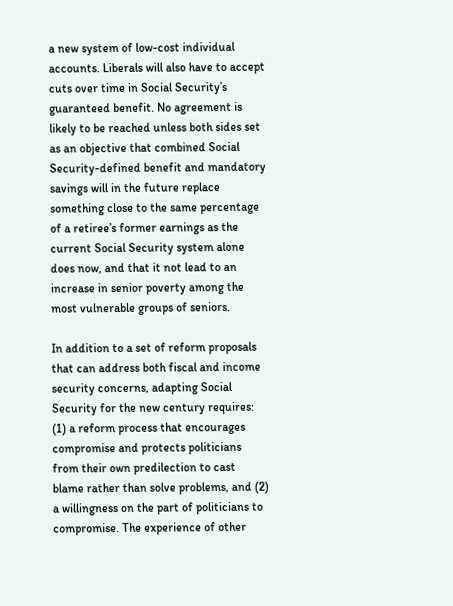a new system of low-cost individual accounts. Liberals will also have to accept cuts over time in Social Security’s guaranteed benefit. No agreement is likely to be reached unless both sides set as an objective that combined Social Security-defined benefit and mandatory savings will in the future replace something close to the same percentage of a retiree’s former earnings as the current Social Security system alone does now, and that it not lead to an increase in senior poverty among the most vulnerable groups of seniors.

In addition to a set of reform proposals that can address both fiscal and income security concerns, adapting Social Security for the new century requires: (1) a reform process that encourages compromise and protects politicians from their own predilection to cast blame rather than solve problems, and (2) a willingness on the part of politicians to compromise. The experience of other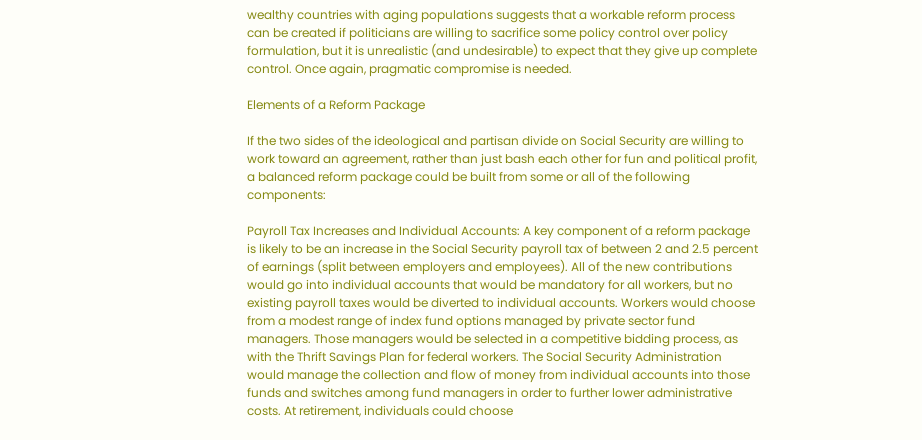wealthy countries with aging populations suggests that a workable reform process can be created if politicians are willing to sacrifice some policy control over policy formulation, but it is unrealistic (and undesirable) to expect that they give up complete control. Once again, pragmatic compromise is needed.

Elements of a Reform Package

If the two sides of the ideological and partisan divide on Social Security are willing to work toward an agreement, rather than just bash each other for fun and political profit, a balanced reform package could be built from some or all of the following components:

Payroll Tax Increases and Individual Accounts: A key component of a reform package is likely to be an increase in the Social Security payroll tax of between 2 and 2.5 percent of earnings (split between employers and employees). All of the new contributions would go into individual accounts that would be mandatory for all workers, but no existing payroll taxes would be diverted to individual accounts. Workers would choose from a modest range of index fund options managed by private sector fund managers. Those managers would be selected in a competitive bidding process, as with the Thrift Savings Plan for federal workers. The Social Security Administration would manage the collection and flow of money from individual accounts into those funds and switches among fund managers in order to further lower administrative costs. At retirement, individuals could choose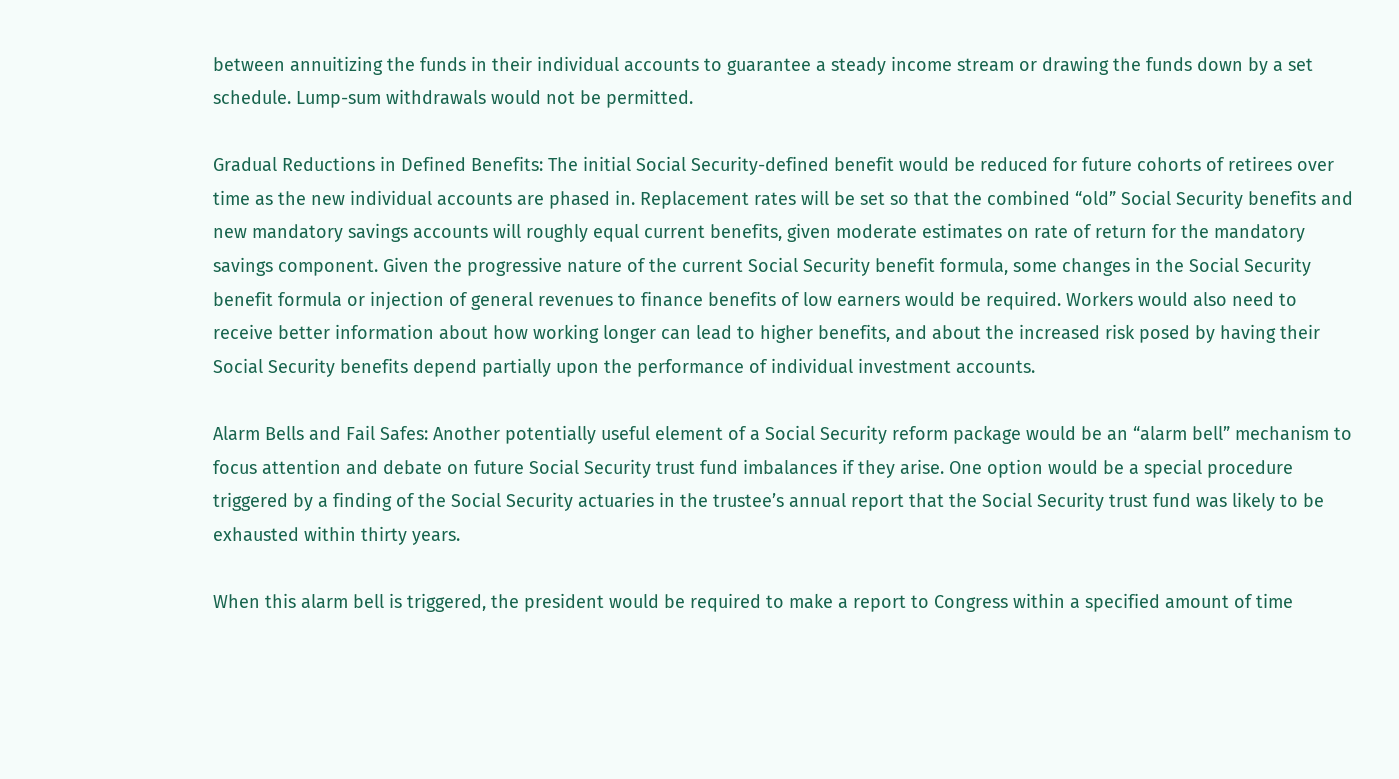between annuitizing the funds in their individual accounts to guarantee a steady income stream or drawing the funds down by a set schedule. Lump-sum withdrawals would not be permitted.

Gradual Reductions in Defined Benefits: The initial Social Security-defined benefit would be reduced for future cohorts of retirees over time as the new individual accounts are phased in. Replacement rates will be set so that the combined “old” Social Security benefits and new mandatory savings accounts will roughly equal current benefits, given moderate estimates on rate of return for the mandatory savings component. Given the progressive nature of the current Social Security benefit formula, some changes in the Social Security benefit formula or injection of general revenues to finance benefits of low earners would be required. Workers would also need to receive better information about how working longer can lead to higher benefits, and about the increased risk posed by having their Social Security benefits depend partially upon the performance of individual investment accounts.

Alarm Bells and Fail Safes: Another potentially useful element of a Social Security reform package would be an “alarm bell” mechanism to focus attention and debate on future Social Security trust fund imbalances if they arise. One option would be a special procedure triggered by a finding of the Social Security actuaries in the trustee’s annual report that the Social Security trust fund was likely to be exhausted within thirty years.

When this alarm bell is triggered, the president would be required to make a report to Congress within a specified amount of time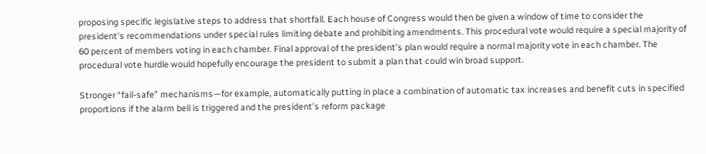proposing specific legislative steps to address that shortfall. Each house of Congress would then be given a window of time to consider the president’s recommendations under special rules limiting debate and prohibiting amendments. This procedural vote would require a special majority of 60 percent of members voting in each chamber. Final approval of the president’s plan would require a normal majority vote in each chamber. The procedural vote hurdle would hopefully encourage the president to submit a plan that could win broad support.

Stronger “fail-safe” mechanisms—for example, automatically putting in place a combination of automatic tax increases and benefit cuts in specified proportions if the alarm bell is triggered and the president’s reform package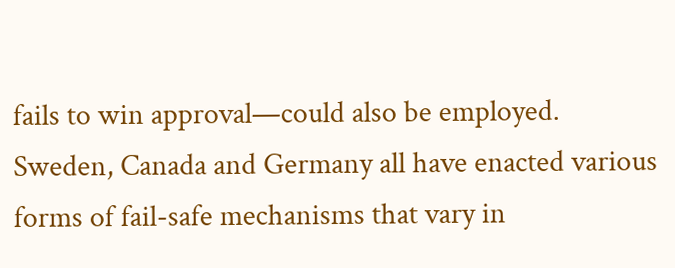fails to win approval—could also be employed. Sweden, Canada and Germany all have enacted various forms of fail-safe mechanisms that vary in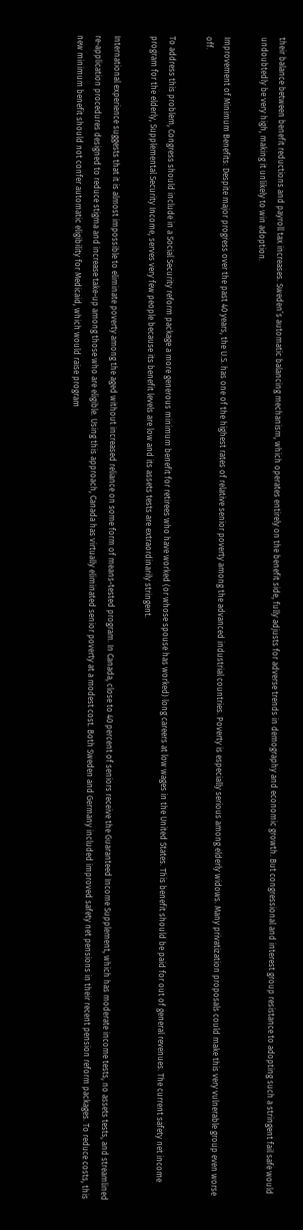their balance between benefit reductions and payroll tax increases. Sweden’s automatic balancing mechanism, which operates entirely on the benefit side, fully adjusts for adverse trends in demography and economic growth. But congressional and interest group resistance to adopting such a stringent fail safe would undoubtedly be very high, making it unlikely to win adoption.

Improvement of Minimum Benefits: Despite major progress over the past 40 years, the U.S. has one of the highest rates of relative senior poverty among the advanced industrial countries. Poverty is especially serious among elderly widows. Many privatization proposals could make this very vulnerable group even worse off.

To address this problem, Congress should include in a Social Security reform package a more generous minimum benefit for retirees who have worked (or whose spouse has worked) long careers at low wages in the United States. This benefit should be paid for out of general revenues. The current safety net income program for the elderly, Supplemental Security Income, serves very few people because its benefit levels are low and its assets tests are extraordinarily stringent.

International experience suggests that it is almost impossible to eliminate poverty among the aged without increased reliance on some form of means-tested program. In Canada, close to 40 percent of seniors receive the Guaranteed Income Supplement, which has moderate income tests, no assets tests, and streamlined re-application procedures designed to reduce stigma and increase take-up among those who are eligible. Using this approach, Canada has virtually eliminated senior poverty at a modest cost. Both Sweden and Germany included improved safety net pensions in their recent pension reform packages. To reduce costs, this new minimum benefit should not confer automatic eligibility for Medicaid, which would raise program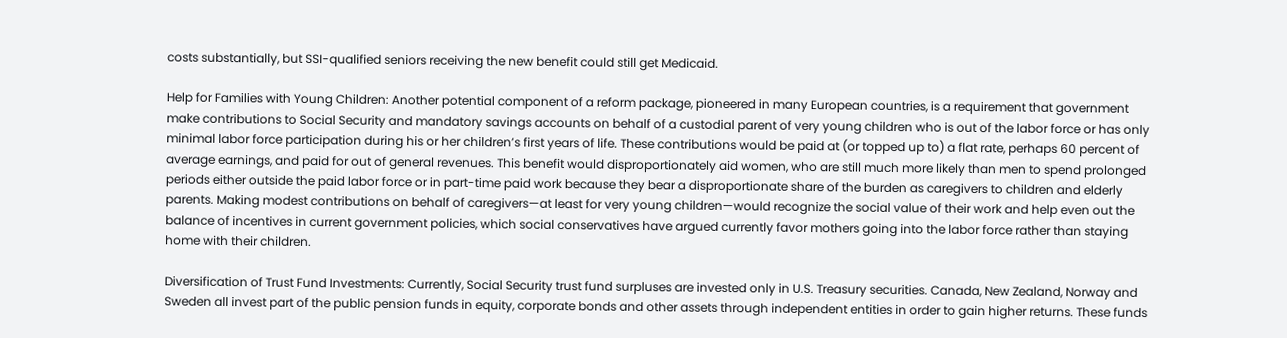costs substantially, but SSI-qualified seniors receiving the new benefit could still get Medicaid.

Help for Families with Young Children: Another potential component of a reform package, pioneered in many European countries, is a requirement that government make contributions to Social Security and mandatory savings accounts on behalf of a custodial parent of very young children who is out of the labor force or has only minimal labor force participation during his or her children’s first years of life. These contributions would be paid at (or topped up to) a flat rate, perhaps 60 percent of average earnings, and paid for out of general revenues. This benefit would disproportionately aid women, who are still much more likely than men to spend prolonged periods either outside the paid labor force or in part-time paid work because they bear a disproportionate share of the burden as caregivers to children and elderly parents. Making modest contributions on behalf of caregivers—at least for very young children—would recognize the social value of their work and help even out the balance of incentives in current government policies, which social conservatives have argued currently favor mothers going into the labor force rather than staying home with their children.

Diversification of Trust Fund Investments: Currently, Social Security trust fund surpluses are invested only in U.S. Treasury securities. Canada, New Zealand, Norway and Sweden all invest part of the public pension funds in equity, corporate bonds and other assets through independent entities in order to gain higher returns. These funds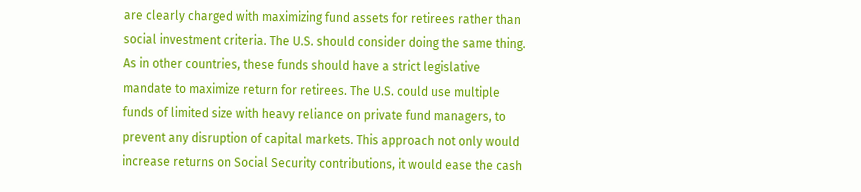are clearly charged with maximizing fund assets for retirees rather than social investment criteria. The U.S. should consider doing the same thing. As in other countries, these funds should have a strict legislative mandate to maximize return for retirees. The U.S. could use multiple funds of limited size with heavy reliance on private fund managers, to prevent any disruption of capital markets. This approach not only would increase returns on Social Security contributions, it would ease the cash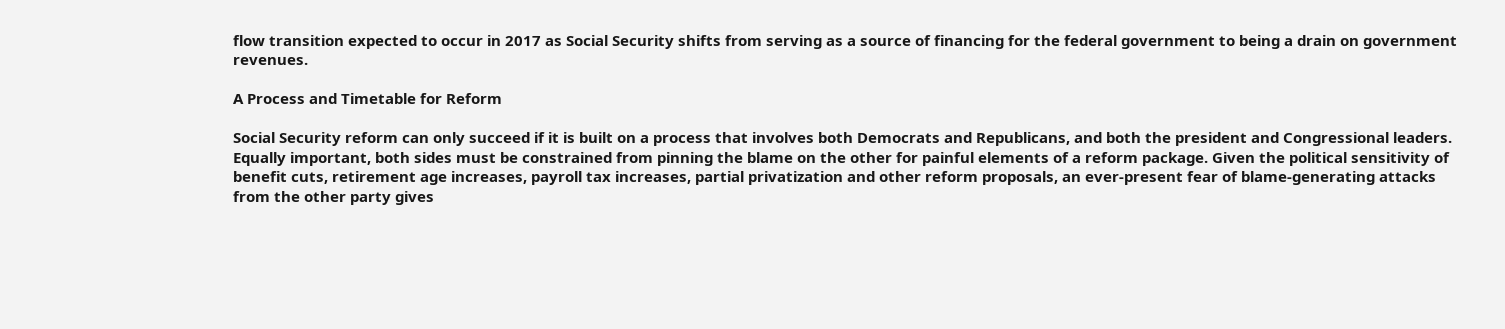flow transition expected to occur in 2017 as Social Security shifts from serving as a source of financing for the federal government to being a drain on government revenues.

A Process and Timetable for Reform

Social Security reform can only succeed if it is built on a process that involves both Democrats and Republicans, and both the president and Congressional leaders. Equally important, both sides must be constrained from pinning the blame on the other for painful elements of a reform package. Given the political sensitivity of benefit cuts, retirement age increases, payroll tax increases, partial privatization and other reform proposals, an ever-present fear of blame-generating attacks from the other party gives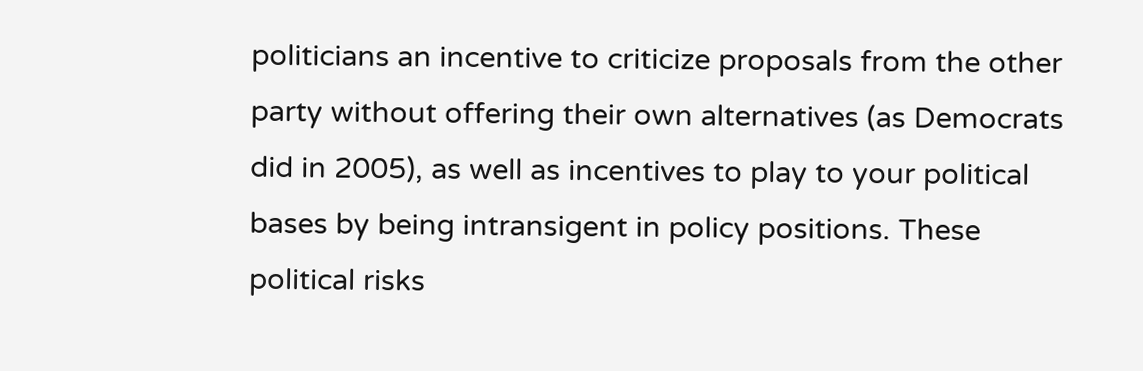politicians an incentive to criticize proposals from the other party without offering their own alternatives (as Democrats did in 2005), as well as incentives to play to your political bases by being intransigent in policy positions. These political risks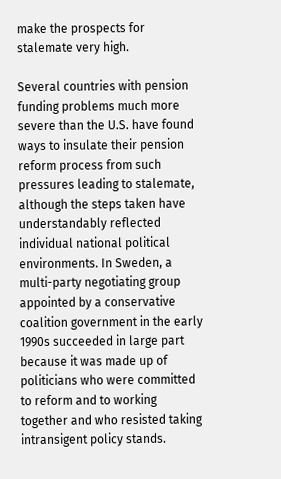make the prospects for stalemate very high.

Several countries with pension funding problems much more severe than the U.S. have found ways to insulate their pension reform process from such pressures leading to stalemate, although the steps taken have understandably reflected individual national political environments. In Sweden, a multi-party negotiating group appointed by a conservative coalition government in the early 1990s succeeded in large part because it was made up of politicians who were committed to reform and to working together and who resisted taking intransigent policy stands.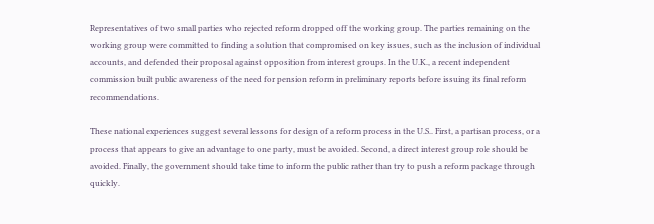Representatives of two small parties who rejected reform dropped off the working group. The parties remaining on the working group were committed to finding a solution that compromised on key issues, such as the inclusion of individual accounts, and defended their proposal against opposition from interest groups. In the U.K., a recent independent commission built public awareness of the need for pension reform in preliminary reports before issuing its final reform recommendations.

These national experiences suggest several lessons for design of a reform process in the U.S.. First, a partisan process, or a process that appears to give an advantage to one party, must be avoided. Second, a direct interest group role should be avoided. Finally, the government should take time to inform the public rather than try to push a reform package through quickly.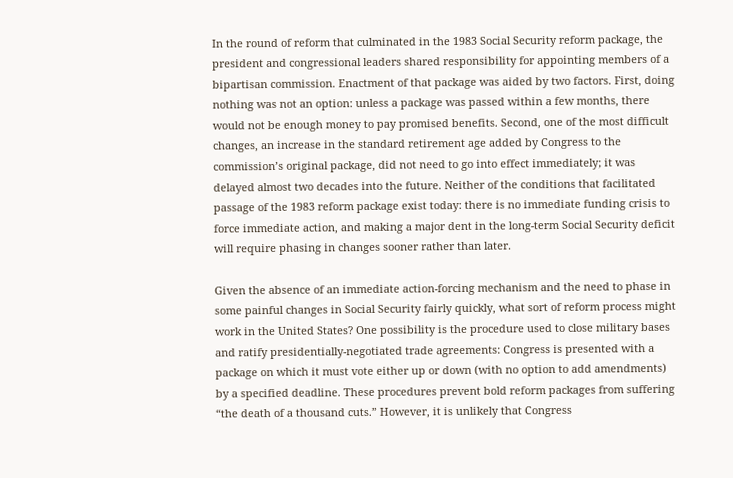In the round of reform that culminated in the 1983 Social Security reform package, the president and congressional leaders shared responsibility for appointing members of a bipartisan commission. Enactment of that package was aided by two factors. First, doing nothing was not an option: unless a package was passed within a few months, there would not be enough money to pay promised benefits. Second, one of the most difficult changes, an increase in the standard retirement age added by Congress to the commission’s original package, did not need to go into effect immediately; it was delayed almost two decades into the future. Neither of the conditions that facilitated passage of the 1983 reform package exist today: there is no immediate funding crisis to force immediate action, and making a major dent in the long-term Social Security deficit will require phasing in changes sooner rather than later.

Given the absence of an immediate action-forcing mechanism and the need to phase in some painful changes in Social Security fairly quickly, what sort of reform process might work in the United States? One possibility is the procedure used to close military bases and ratify presidentially-negotiated trade agreements: Congress is presented with a package on which it must vote either up or down (with no option to add amendments) by a specified deadline. These procedures prevent bold reform packages from suffering “the death of a thousand cuts.” However, it is unlikely that Congress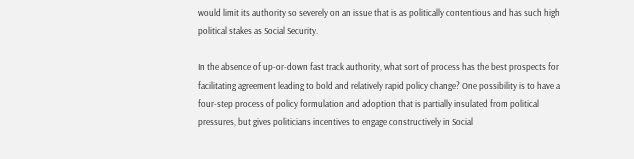would limit its authority so severely on an issue that is as politically contentious and has such high political stakes as Social Security.

In the absence of up-or-down fast track authority, what sort of process has the best prospects for facilitating agreement leading to bold and relatively rapid policy change? One possibility is to have a four-step process of policy formulation and adoption that is partially insulated from political pressures, but gives politicians incentives to engage constructively in Social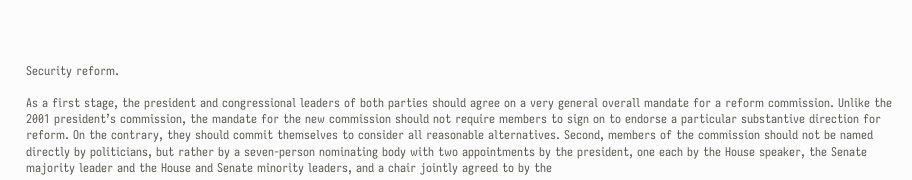Security reform.

As a first stage, the president and congressional leaders of both parties should agree on a very general overall mandate for a reform commission. Unlike the 2001 president’s commission, the mandate for the new commission should not require members to sign on to endorse a particular substantive direction for reform. On the contrary, they should commit themselves to consider all reasonable alternatives. Second, members of the commission should not be named directly by politicians, but rather by a seven-person nominating body with two appointments by the president, one each by the House speaker, the Senate majority leader and the House and Senate minority leaders, and a chair jointly agreed to by the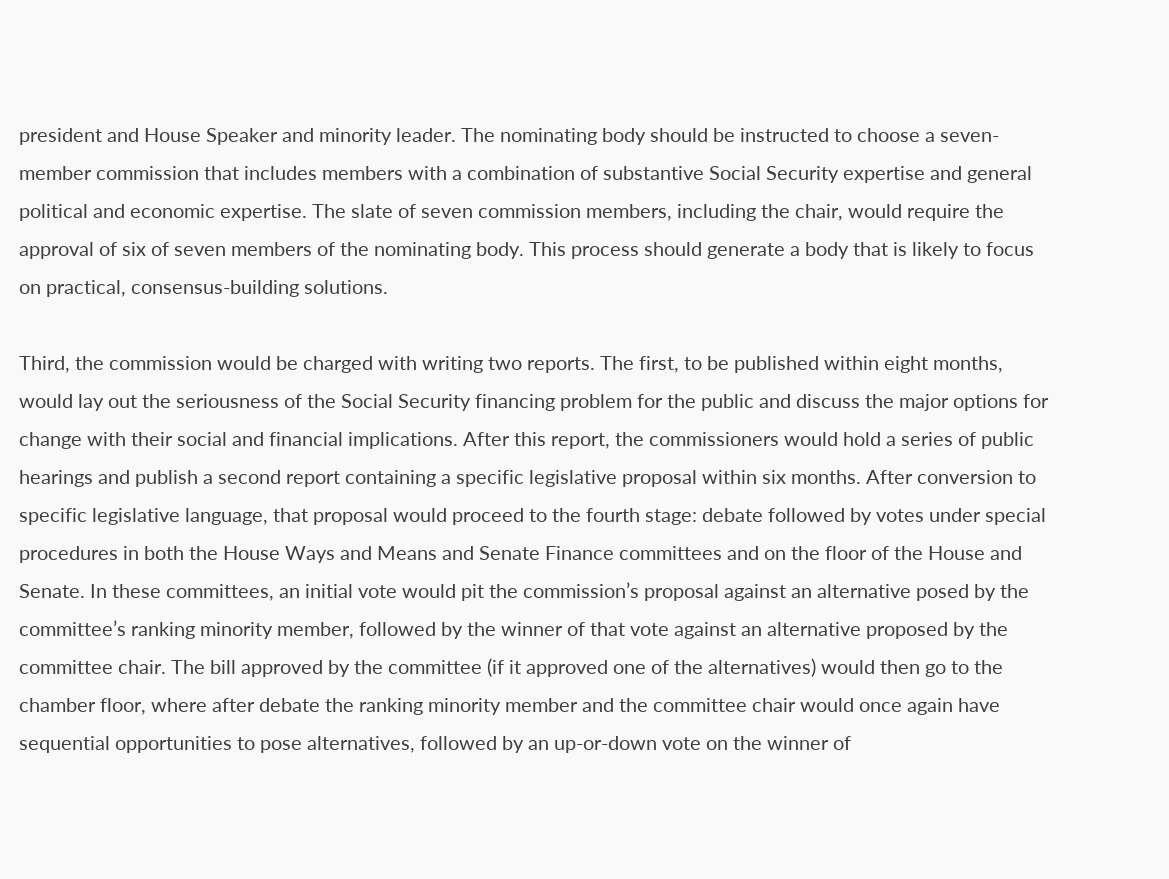president and House Speaker and minority leader. The nominating body should be instructed to choose a seven-member commission that includes members with a combination of substantive Social Security expertise and general political and economic expertise. The slate of seven commission members, including the chair, would require the approval of six of seven members of the nominating body. This process should generate a body that is likely to focus on practical, consensus-building solutions.

Third, the commission would be charged with writing two reports. The first, to be published within eight months, would lay out the seriousness of the Social Security financing problem for the public and discuss the major options for change with their social and financial implications. After this report, the commissioners would hold a series of public hearings and publish a second report containing a specific legislative proposal within six months. After conversion to specific legislative language, that proposal would proceed to the fourth stage: debate followed by votes under special procedures in both the House Ways and Means and Senate Finance committees and on the floor of the House and Senate. In these committees, an initial vote would pit the commission’s proposal against an alternative posed by the committee’s ranking minority member, followed by the winner of that vote against an alternative proposed by the committee chair. The bill approved by the committee (if it approved one of the alternatives) would then go to the chamber floor, where after debate the ranking minority member and the committee chair would once again have sequential opportunities to pose alternatives, followed by an up-or-down vote on the winner of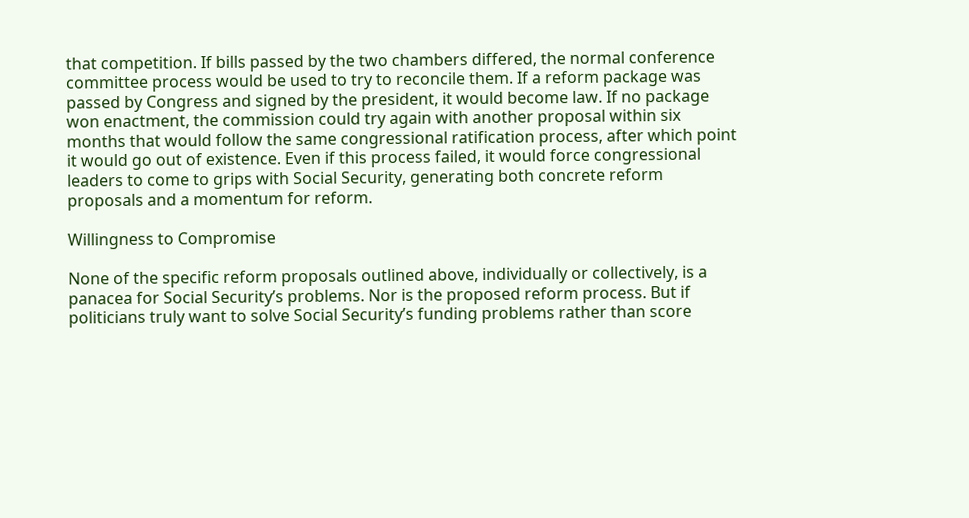that competition. If bills passed by the two chambers differed, the normal conference committee process would be used to try to reconcile them. If a reform package was passed by Congress and signed by the president, it would become law. If no package won enactment, the commission could try again with another proposal within six months that would follow the same congressional ratification process, after which point it would go out of existence. Even if this process failed, it would force congressional leaders to come to grips with Social Security, generating both concrete reform proposals and a momentum for reform.

Willingness to Compromise

None of the specific reform proposals outlined above, individually or collectively, is a panacea for Social Security’s problems. Nor is the proposed reform process. But if politicians truly want to solve Social Security’s funding problems rather than score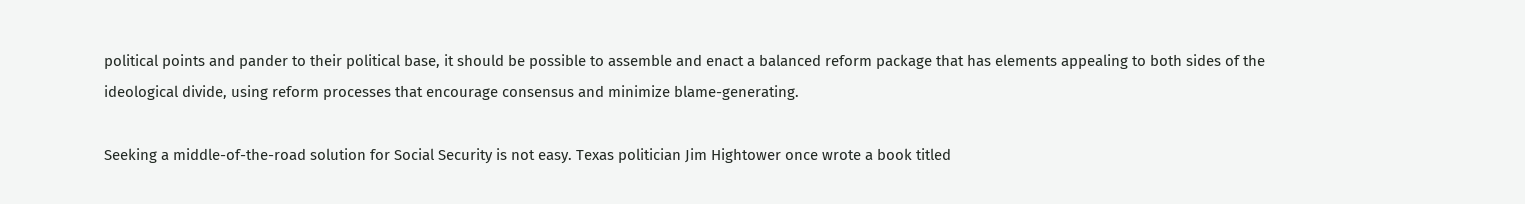political points and pander to their political base, it should be possible to assemble and enact a balanced reform package that has elements appealing to both sides of the ideological divide, using reform processes that encourage consensus and minimize blame-generating.

Seeking a middle-of-the-road solution for Social Security is not easy. Texas politician Jim Hightower once wrote a book titled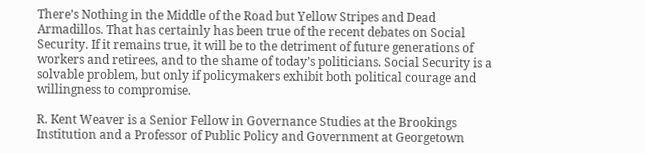There’s Nothing in the Middle of the Road but Yellow Stripes and Dead Armadillos. That has certainly has been true of the recent debates on Social Security. If it remains true, it will be to the detriment of future generations of workers and retirees, and to the shame of today’s politicians. Social Security is a solvable problem, but only if policymakers exhibit both political courage and willingness to compromise.

R. Kent Weaver is a Senior Fellow in Governance Studies at the Brookings Institution and a Professor of Public Policy and Government at Georgetown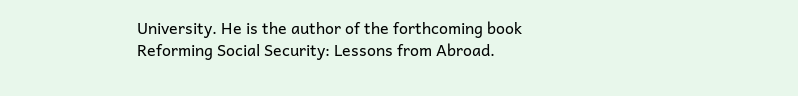University. He is the author of the forthcoming book Reforming Social Security: Lessons from Abroad.